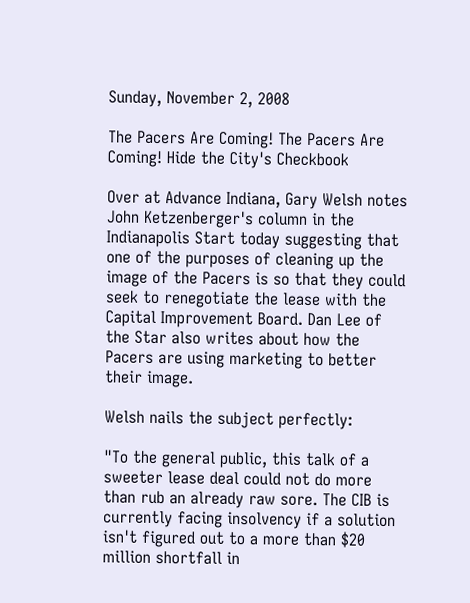Sunday, November 2, 2008

The Pacers Are Coming! The Pacers Are Coming! Hide the City's Checkbook

Over at Advance Indiana, Gary Welsh notes John Ketzenberger's column in the Indianapolis Start today suggesting that one of the purposes of cleaning up the image of the Pacers is so that they could seek to renegotiate the lease with the Capital Improvement Board. Dan Lee of the Star also writes about how the Pacers are using marketing to better their image.

Welsh nails the subject perfectly:

"To the general public, this talk of a sweeter lease deal could not do more than rub an already raw sore. The CIB is currently facing insolvency if a solution isn't figured out to a more than $20 million shortfall in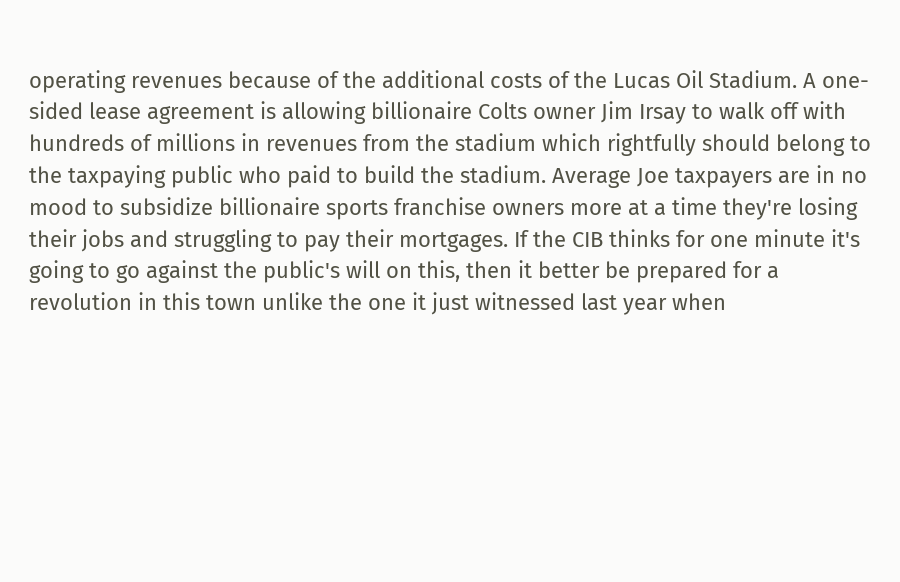operating revenues because of the additional costs of the Lucas Oil Stadium. A one-sided lease agreement is allowing billionaire Colts owner Jim Irsay to walk off with hundreds of millions in revenues from the stadium which rightfully should belong to the taxpaying public who paid to build the stadium. Average Joe taxpayers are in no mood to subsidize billionaire sports franchise owners more at a time they're losing their jobs and struggling to pay their mortgages. If the CIB thinks for one minute it's going to go against the public's will on this, then it better be prepared for a revolution in this town unlike the one it just witnessed last year when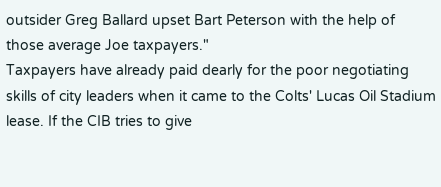outsider Greg Ballard upset Bart Peterson with the help of those average Joe taxpayers."
Taxpayers have already paid dearly for the poor negotiating skills of city leaders when it came to the Colts' Lucas Oil Stadium lease. If the CIB tries to give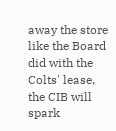away the store like the Board did with the Colts' lease, the CIB will spark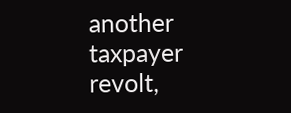another taxpayer revolt,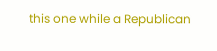this one while a Republican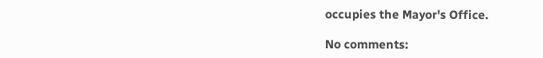occupies the Mayor's Office.

No comments: